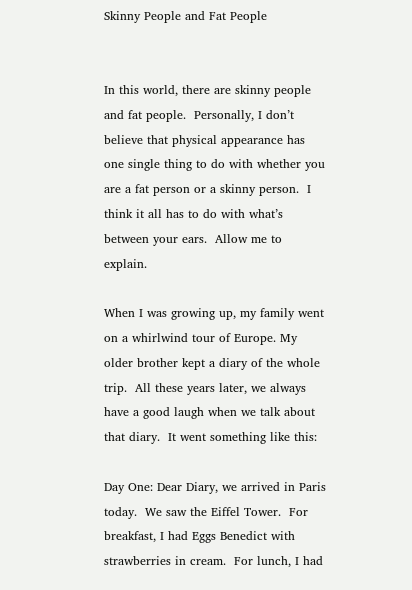Skinny People and Fat People


In this world, there are skinny people and fat people.  Personally, I don’t believe that physical appearance has one single thing to do with whether you are a fat person or a skinny person.  I think it all has to do with what’s between your ears.  Allow me to explain.

When I was growing up, my family went on a whirlwind tour of Europe. My older brother kept a diary of the whole trip.  All these years later, we always have a good laugh when we talk about that diary.  It went something like this:

Day One: Dear Diary, we arrived in Paris today.  We saw the Eiffel Tower.  For breakfast, I had Eggs Benedict with strawberries in cream.  For lunch, I had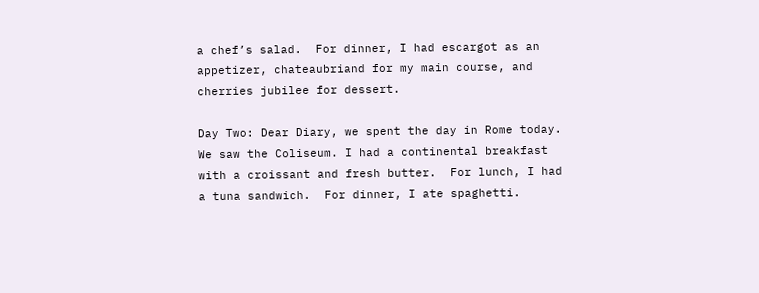a chef’s salad.  For dinner, I had escargot as an appetizer, chateaubriand for my main course, and cherries jubilee for dessert.

Day Two: Dear Diary, we spent the day in Rome today. We saw the Coliseum. I had a continental breakfast with a croissant and fresh butter.  For lunch, I had a tuna sandwich.  For dinner, I ate spaghetti.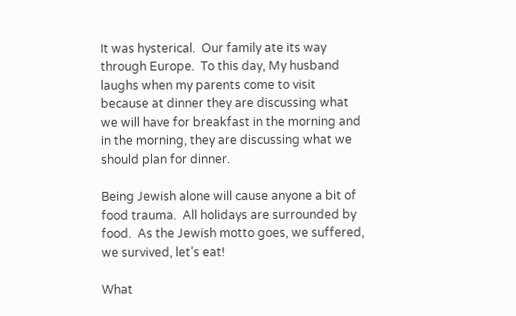It was hysterical.  Our family ate its way through Europe.  To this day, My husband laughs when my parents come to visit because at dinner they are discussing what we will have for breakfast in the morning and in the morning, they are discussing what we should plan for dinner.

Being Jewish alone will cause anyone a bit of food trauma.  All holidays are surrounded by food.  As the Jewish motto goes, we suffered, we survived, let’s eat!

What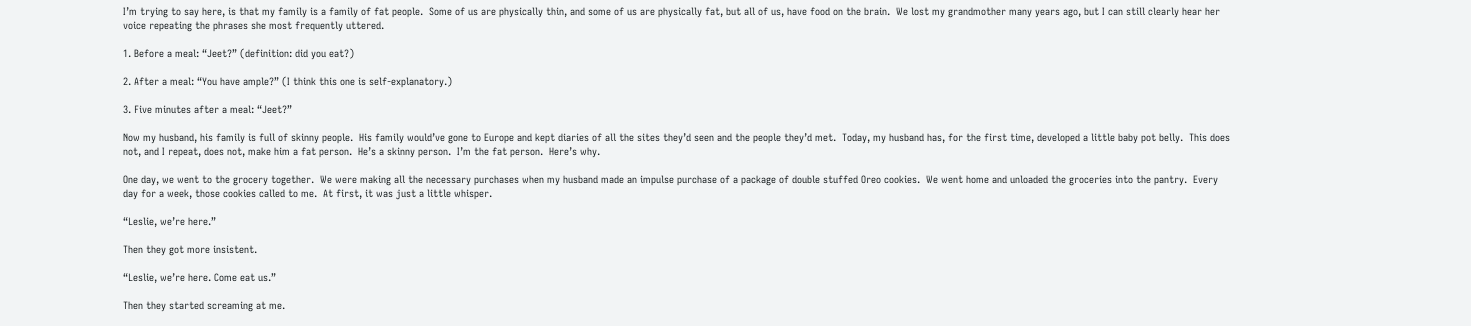I’m trying to say here, is that my family is a family of fat people.  Some of us are physically thin, and some of us are physically fat, but all of us, have food on the brain.  We lost my grandmother many years ago, but I can still clearly hear her voice repeating the phrases she most frequently uttered.

1. Before a meal: “Jeet?” (definition: did you eat?)

2. After a meal: “You have ample?” (I think this one is self-explanatory.)

3. Five minutes after a meal: “Jeet?”

Now my husband, his family is full of skinny people.  His family would’ve gone to Europe and kept diaries of all the sites they’d seen and the people they’d met.  Today, my husband has, for the first time, developed a little baby pot belly.  This does not, and I repeat, does not, make him a fat person.  He’s a skinny person.  I’m the fat person.  Here’s why.

One day, we went to the grocery together.  We were making all the necessary purchases when my husband made an impulse purchase of a package of double stuffed Oreo cookies.  We went home and unloaded the groceries into the pantry.  Every day for a week, those cookies called to me.  At first, it was just a little whisper.

“Leslie, we’re here.”

Then they got more insistent.

“Leslie, we’re here. Come eat us.”

Then they started screaming at me.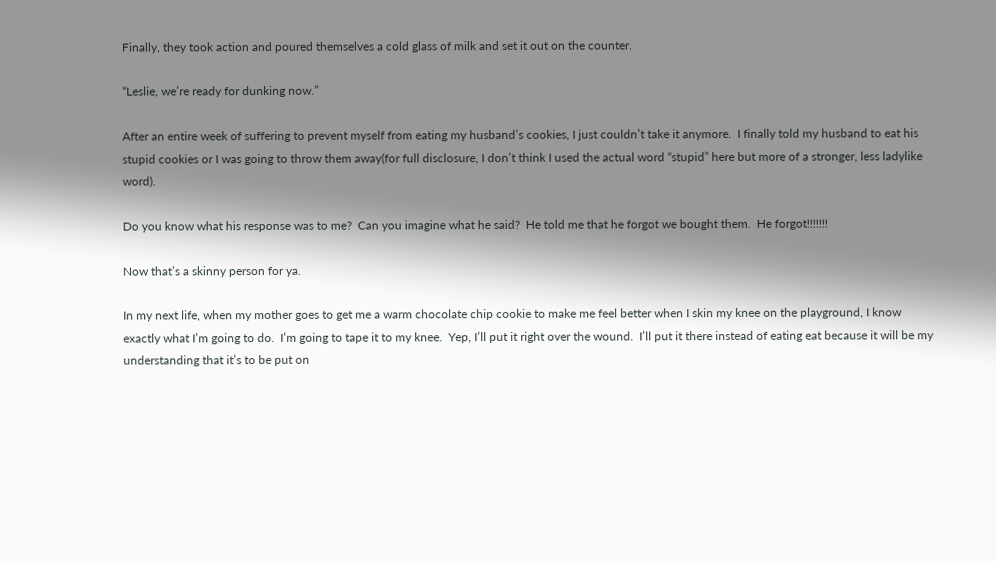Finally, they took action and poured themselves a cold glass of milk and set it out on the counter.

“Leslie, we’re ready for dunking now.”

After an entire week of suffering to prevent myself from eating my husband’s cookies, I just couldn’t take it anymore.  I finally told my husband to eat his stupid cookies or I was going to throw them away(for full disclosure, I don’t think I used the actual word “stupid” here but more of a stronger, less ladylike word).

Do you know what his response was to me?  Can you imagine what he said?  He told me that he forgot we bought them.  He forgot!!!!!!!

Now that’s a skinny person for ya.

In my next life, when my mother goes to get me a warm chocolate chip cookie to make me feel better when I skin my knee on the playground, I know exactly what I’m going to do.  I’m going to tape it to my knee.  Yep, I’ll put it right over the wound.  I’ll put it there instead of eating eat because it will be my understanding that it’s to be put on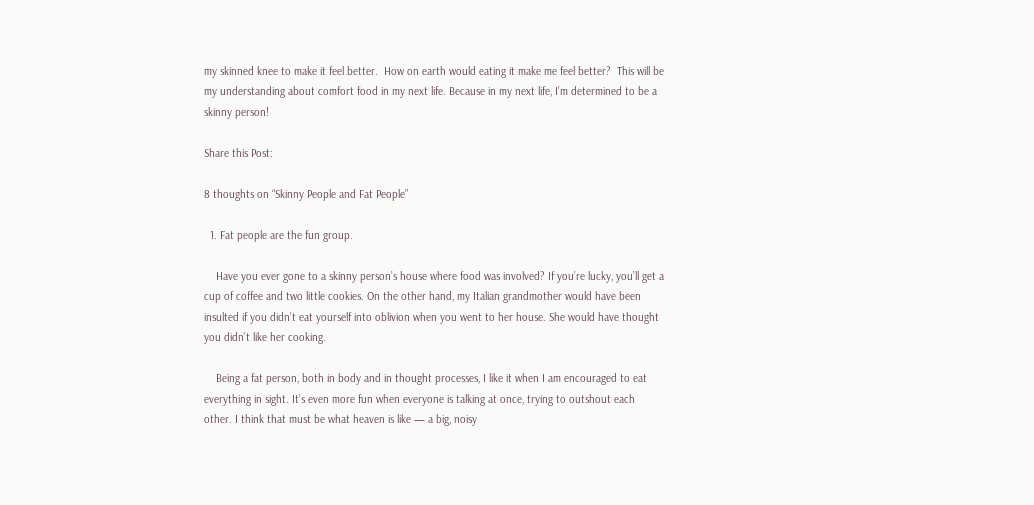my skinned knee to make it feel better.  How on earth would eating it make me feel better?  This will be my understanding about comfort food in my next life. Because in my next life, I’m determined to be a skinny person!

Share this Post:

8 thoughts on “Skinny People and Fat People”

  1. Fat people are the fun group.

    Have you ever gone to a skinny person’s house where food was involved? If you’re lucky, you’ll get a cup of coffee and two little cookies. On the other hand, my Italian grandmother would have been insulted if you didn’t eat yourself into oblivion when you went to her house. She would have thought you didn’t like her cooking.

    Being a fat person, both in body and in thought processes, I like it when I am encouraged to eat everything in sight. It’s even more fun when everyone is talking at once, trying to outshout each other. I think that must be what heaven is like — a big, noisy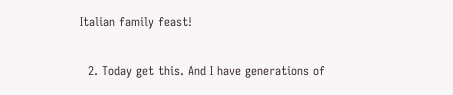Italian family feast!

  2. Today get this. And I have generations of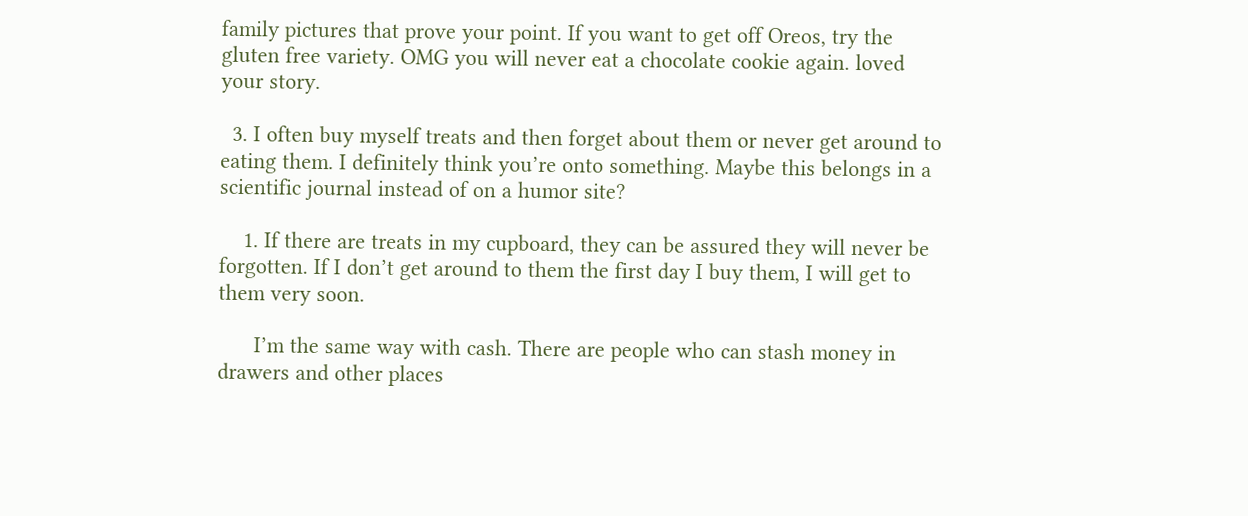family pictures that prove your point. If you want to get off Oreos, try the gluten free variety. OMG you will never eat a chocolate cookie again. loved your story.

  3. I often buy myself treats and then forget about them or never get around to eating them. I definitely think you’re onto something. Maybe this belongs in a scientific journal instead of on a humor site?

    1. If there are treats in my cupboard, they can be assured they will never be forgotten. If I don’t get around to them the first day I buy them, I will get to them very soon.

      I’m the same way with cash. There are people who can stash money in drawers and other places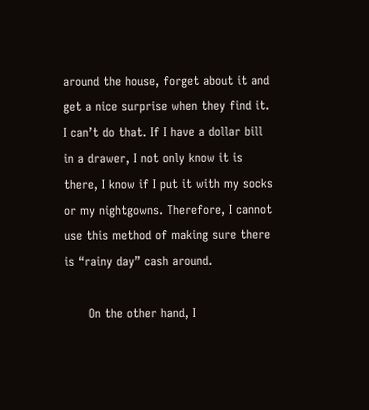around the house, forget about it and get a nice surprise when they find it. I can’t do that. If I have a dollar bill in a drawer, I not only know it is there, I know if I put it with my socks or my nightgowns. Therefore, I cannot use this method of making sure there is “rainy day” cash around.

      On the other hand, I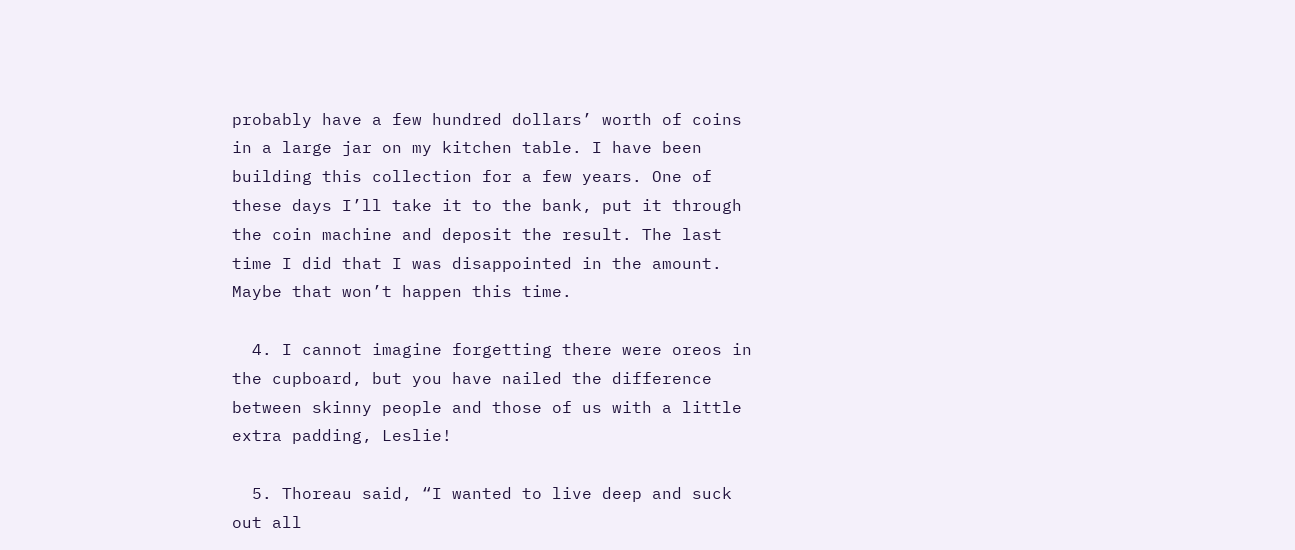probably have a few hundred dollars’ worth of coins in a large jar on my kitchen table. I have been building this collection for a few years. One of these days I’ll take it to the bank, put it through the coin machine and deposit the result. The last time I did that I was disappointed in the amount. Maybe that won’t happen this time.

  4. I cannot imagine forgetting there were oreos in the cupboard, but you have nailed the difference between skinny people and those of us with a little extra padding, Leslie!

  5. Thoreau said, “I wanted to live deep and suck out all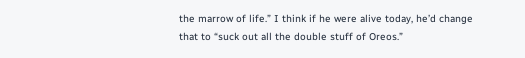the marrow of life.” I think if he were alive today, he’d change that to “suck out all the double stuff of Oreos.”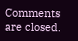Comments are closed.